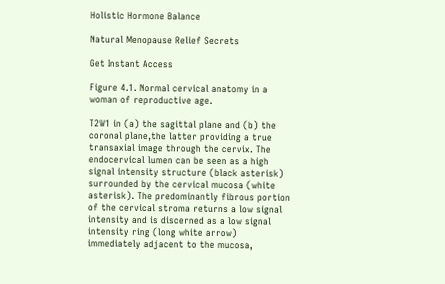Holistic Hormone Balance

Natural Menopause Relief Secrets

Get Instant Access

Figure 4.1. Normal cervical anatomy in a woman of reproductive age.

T2W1 in (a) the sagittal plane and (b) the coronal plane,the latter providing a true transaxial image through the cervix. The endocervical lumen can be seen as a high signal intensity structure (black asterisk) surrounded by the cervical mucosa (white asterisk). The predominantly fibrous portion of the cervical stroma returns a low signal intensity and is discerned as a low signal intensity ring (long white arrow) immediately adjacent to the mucosa,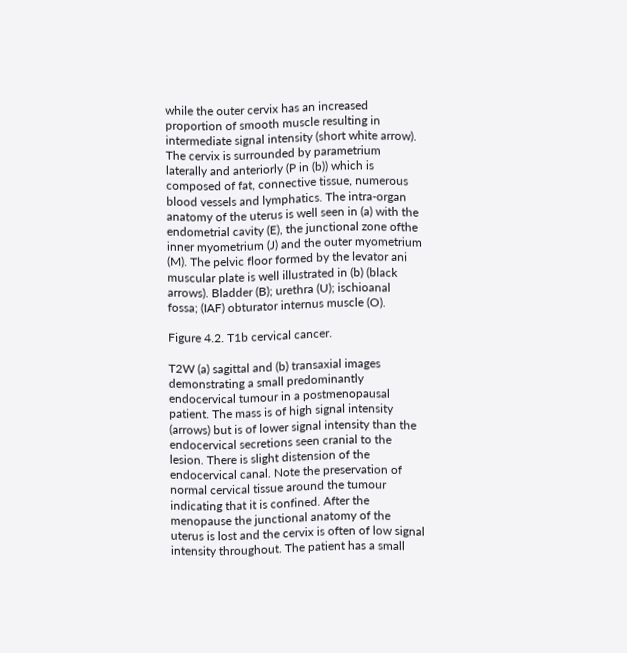while the outer cervix has an increased proportion of smooth muscle resulting in intermediate signal intensity (short white arrow). The cervix is surrounded by parametrium laterally and anteriorly (P in (b)) which is composed of fat, connective tissue, numerous blood vessels and lymphatics. The intra-organ anatomy of the uterus is well seen in (a) with the endometrial cavity (E), the junctional zone ofthe inner myometrium (J) and the outer myometrium (M). The pelvic floor formed by the levator ani muscular plate is well illustrated in (b) (black arrows). Bladder (B); urethra (U); ischioanal fossa; (IAF) obturator internus muscle (O).

Figure 4.2. T1b cervical cancer.

T2W (a) sagittal and (b) transaxial images demonstrating a small predominantly endocervical tumour in a postmenopausal patient. The mass is of high signal intensity (arrows) but is of lower signal intensity than the endocervical secretions seen cranial to the lesion. There is slight distension of the endocervical canal. Note the preservation of normal cervical tissue around the tumour indicating that it is confined. After the menopause the junctional anatomy of the uterus is lost and the cervix is often of low signal intensity throughout. The patient has a small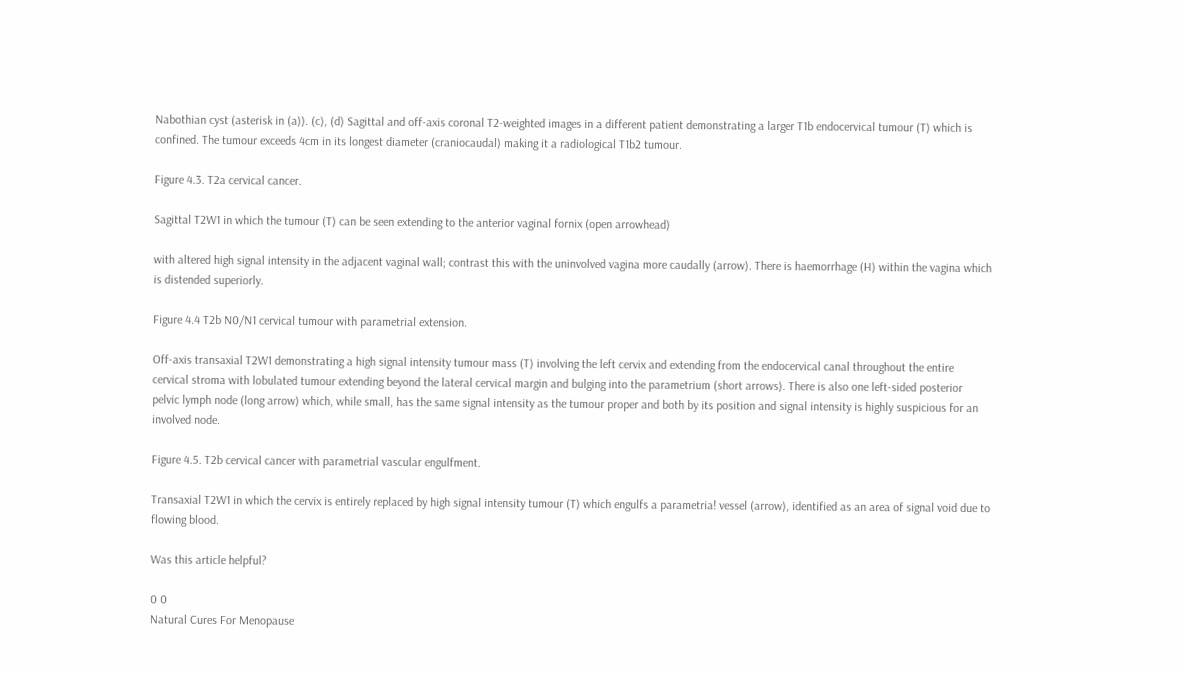Nabothian cyst (asterisk in (a)). (c), (d) Sagittal and off-axis coronal T2-weighted images in a different patient demonstrating a larger T1b endocervical tumour (T) which is confined. The tumour exceeds 4cm in its longest diameter (craniocaudal) making it a radiological T1b2 tumour.

Figure 4.3. T2a cervical cancer.

Sagittal T2W1 in which the tumour (T) can be seen extending to the anterior vaginal fornix (open arrowhead)

with altered high signal intensity in the adjacent vaginal wall; contrast this with the uninvolved vagina more caudally (arrow). There is haemorrhage (H) within the vagina which is distended superiorly.

Figure 4.4 T2b N0/N1 cervical tumour with parametrial extension.

Off-axis transaxial T2W1 demonstrating a high signal intensity tumour mass (T) involving the left cervix and extending from the endocervical canal throughout the entire cervical stroma with lobulated tumour extending beyond the lateral cervical margin and bulging into the parametrium (short arrows). There is also one left-sided posterior pelvic lymph node (long arrow) which, while small, has the same signal intensity as the tumour proper and both by its position and signal intensity is highly suspicious for an involved node.

Figure 4.5. T2b cervical cancer with parametrial vascular engulfment.

Transaxial T2W1 in which the cervix is entirely replaced by high signal intensity tumour (T) which engulfs a parametria! vessel (arrow), identified as an area of signal void due to flowing blood.

Was this article helpful?

0 0
Natural Cures For Menopause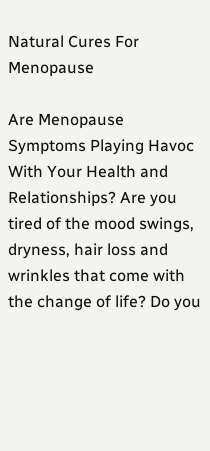Natural Cures For Menopause

Are Menopause Symptoms Playing Havoc With Your Health and Relationships? Are you tired of the mood swings, dryness, hair loss and wrinkles that come with the change of life? Do you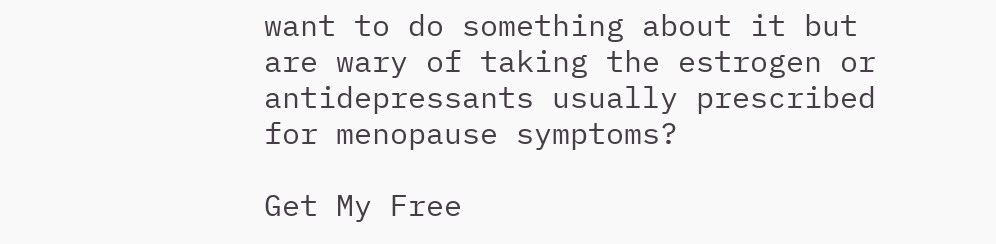want to do something about it but are wary of taking the estrogen or antidepressants usually prescribed for menopause symptoms?

Get My Free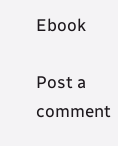Ebook

Post a comment